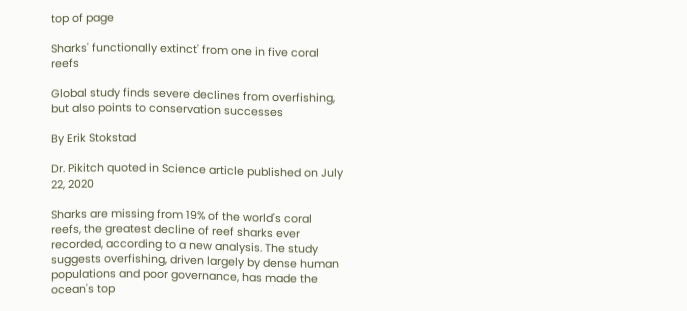top of page

Sharks' functionally extinct' from one in five coral reefs

Global study finds severe declines from overfishing, but also points to conservation successes

By Erik Stokstad

Dr. Pikitch quoted in Science article published on July 22, 2020

Sharks are missing from 19% of the world's coral reefs, the greatest decline of reef sharks ever recorded, according to a new analysis. The study suggests overfishing, driven largely by dense human populations and poor governance, has made the ocean's top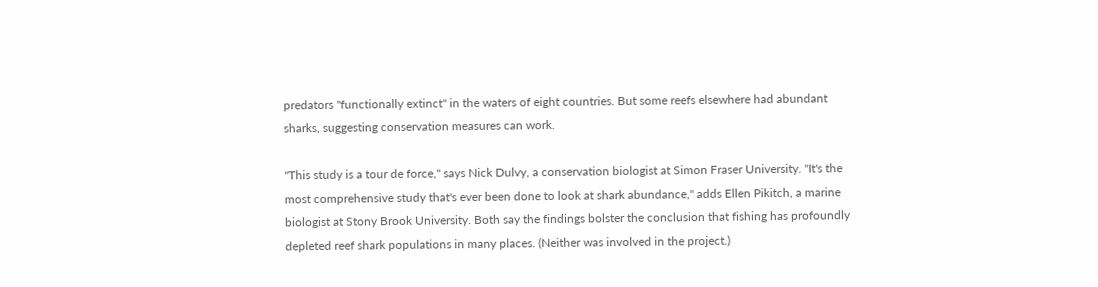predators "functionally extinct" in the waters of eight countries. But some reefs elsewhere had abundant sharks, suggesting conservation measures can work.

"This study is a tour de force," says Nick Dulvy, a conservation biologist at Simon Fraser University. "It's the most comprehensive study that's ever been done to look at shark abundance," adds Ellen Pikitch, a marine biologist at Stony Brook University. Both say the findings bolster the conclusion that fishing has profoundly depleted reef shark populations in many places. (Neither was involved in the project.)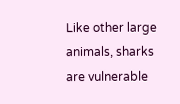Like other large animals, sharks are vulnerable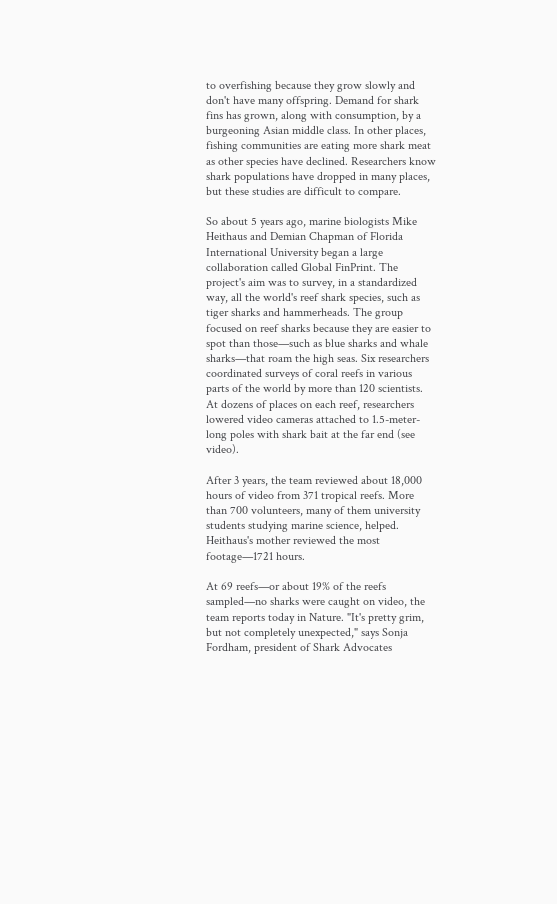to overfishing because they grow slowly and don't have many offspring. Demand for shark fins has grown, along with consumption, by a burgeoning Asian middle class. In other places, fishing communities are eating more shark meat as other species have declined. Researchers know shark populations have dropped in many places, but these studies are difficult to compare.

So about 5 years ago, marine biologists Mike Heithaus and Demian Chapman of Florida International University began a large collaboration called Global FinPrint. The project's aim was to survey, in a standardized way, all the world's reef shark species, such as tiger sharks and hammerheads. The group focused on reef sharks because they are easier to spot than those—such as blue sharks and whale sharks—that roam the high seas. Six researchers coordinated surveys of coral reefs in various parts of the world by more than 120 scientists. At dozens of places on each reef, researchers lowered video cameras attached to 1.5-meter-long poles with shark bait at the far end (see video).

After 3 years, the team reviewed about 18,000 hours of video from 371 tropical reefs. More than 700 volunteers, many of them university students studying marine science, helped. Heithaus's mother reviewed the most footage—1721 hours.

At 69 reefs—or about 19% of the reefs sampled—no sharks were caught on video, the team reports today in Nature. "It's pretty grim, but not completely unexpected," says Sonja Fordham, president of Shark Advocates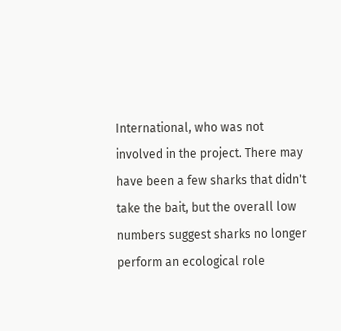International, who was not involved in the project. There may have been a few sharks that didn't take the bait, but the overall low numbers suggest sharks no longer perform an ecological role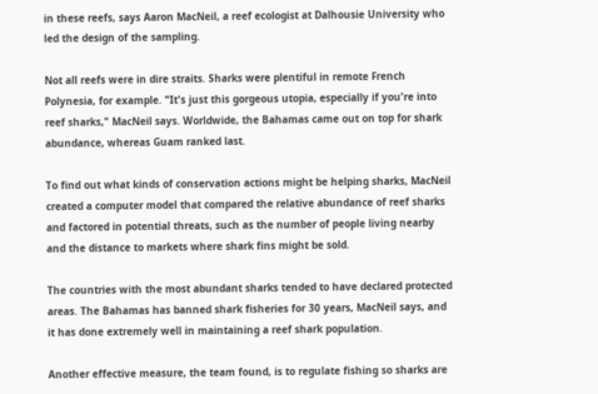in these reefs, says Aaron MacNeil, a reef ecologist at Dalhousie University who led the design of the sampling.

Not all reefs were in dire straits. Sharks were plentiful in remote French Polynesia, for example. "It's just this gorgeous utopia, especially if you're into reef sharks," MacNeil says. Worldwide, the Bahamas came out on top for shark abundance, whereas Guam ranked last.

To find out what kinds of conservation actions might be helping sharks, MacNeil created a computer model that compared the relative abundance of reef sharks and factored in potential threats, such as the number of people living nearby and the distance to markets where shark fins might be sold.

The countries with the most abundant sharks tended to have declared protected areas. The Bahamas has banned shark fisheries for 30 years, MacNeil says, and it has done extremely well in maintaining a reef shark population.

Another effective measure, the team found, is to regulate fishing so sharks are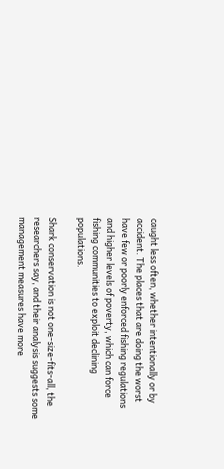caught less often, whether intentionally or by accident. The places that are doing the worst have few or poorly enforced fishing regulations and higher levels of poverty, which can force fishing communities to exploit declining populations.

Shark conservation is not one-size-fits-all, the researchers say, and their analysis suggests some management measures have more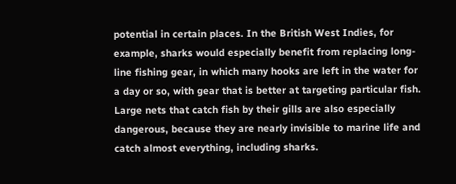potential in certain places. In the British West Indies, for example, sharks would especially benefit from replacing long-line fishing gear, in which many hooks are left in the water for a day or so, with gear that is better at targeting particular fish. Large nets that catch fish by their gills are also especially dangerous, because they are nearly invisible to marine life and catch almost everything, including sharks.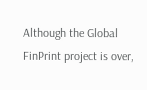Although the Global FinPrint project is over,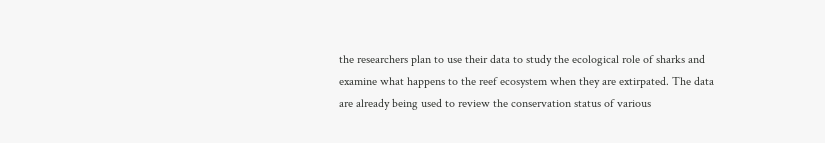the researchers plan to use their data to study the ecological role of sharks and examine what happens to the reef ecosystem when they are extirpated. The data are already being used to review the conservation status of various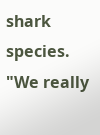shark species. "We really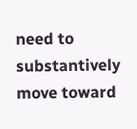need to substantively move toward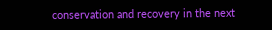conservation and recovery in the next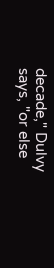decade," Dulvy says, "or else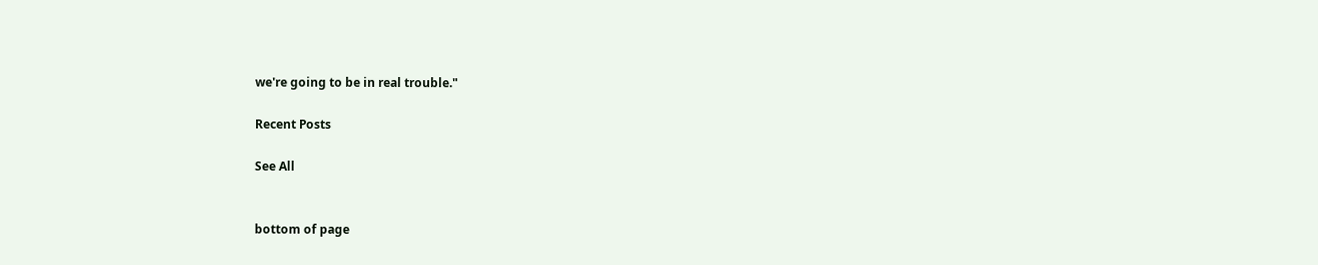we're going to be in real trouble."

Recent Posts

See All


bottom of page